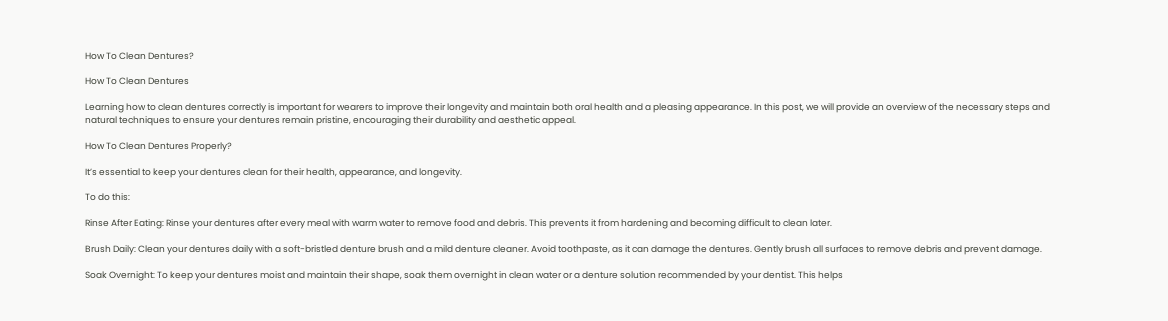How To Clean Dentures?

How To Clean Dentures

Learning how to clean dentures correctly is important for wearers to improve their longevity and maintain both oral health and a pleasing appearance. In this post, we will provide an overview of the necessary steps and natural techniques to ensure your dentures remain pristine, encouraging their durability and aesthetic appeal.

How To Clean Dentures Properly?

It’s essential to keep your dentures clean for their health, appearance, and longevity.

To do this:

Rinse After Eating: Rinse your dentures after every meal with warm water to remove food and debris. This prevents it from hardening and becoming difficult to clean later.

Brush Daily: Clean your dentures daily with a soft-bristled denture brush and a mild denture cleaner. Avoid toothpaste, as it can damage the dentures. Gently brush all surfaces to remove debris and prevent damage.

Soak Overnight: To keep your dentures moist and maintain their shape, soak them overnight in clean water or a denture solution recommended by your dentist. This helps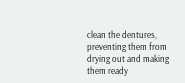clean the dentures, preventing them from drying out and making them ready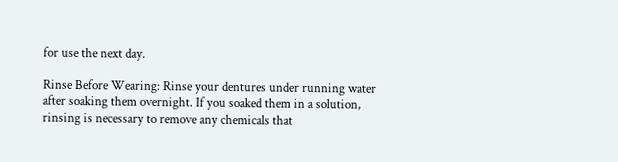for use the next day.

Rinse Before Wearing: Rinse your dentures under running water after soaking them overnight. If you soaked them in a solution, rinsing is necessary to remove any chemicals that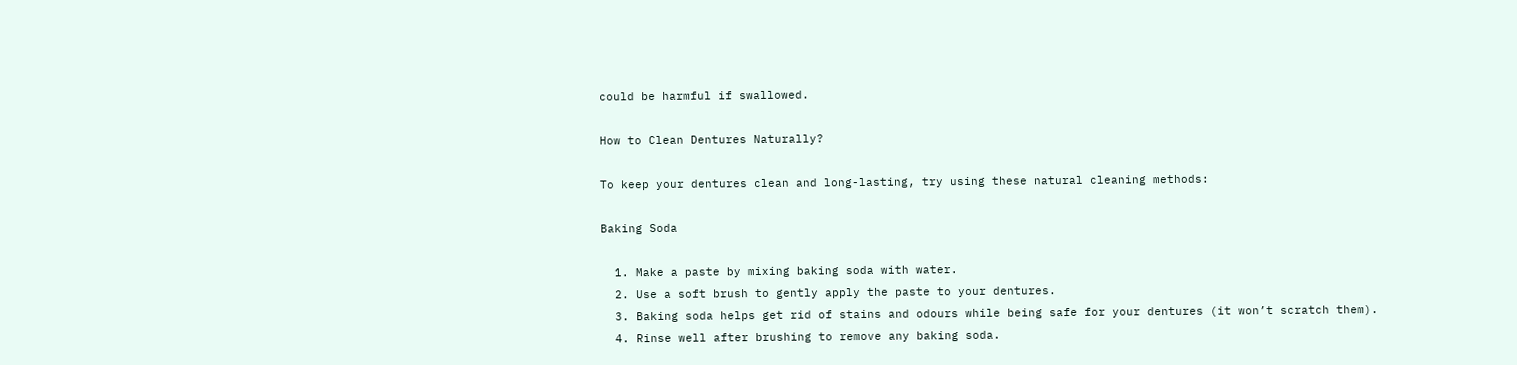could be harmful if swallowed.

How to Clean Dentures Naturally?

To keep your dentures clean and long-lasting, try using these natural cleaning methods:

Baking Soda

  1. Make a paste by mixing baking soda with water.
  2. Use a soft brush to gently apply the paste to your dentures.
  3. Baking soda helps get rid of stains and odours while being safe for your dentures (it won’t scratch them).
  4. Rinse well after brushing to remove any baking soda.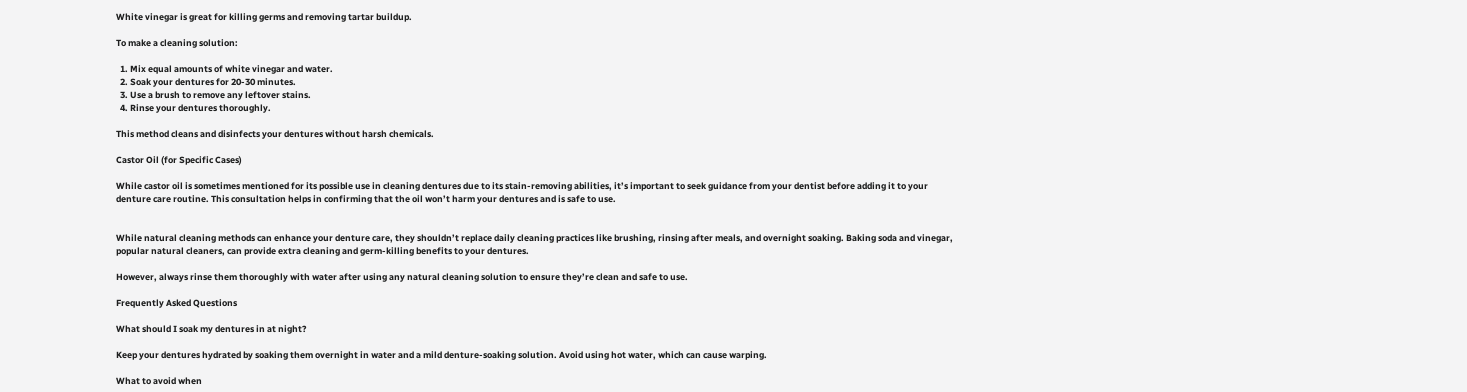White vinegar is great for killing germs and removing tartar buildup.

To make a cleaning solution:

  1. Mix equal amounts of white vinegar and water.
  2. Soak your dentures for 20-30 minutes.
  3. Use a brush to remove any leftover stains.
  4. Rinse your dentures thoroughly.

This method cleans and disinfects your dentures without harsh chemicals.

Castor Oil (for Specific Cases)

While castor oil is sometimes mentioned for its possible use in cleaning dentures due to its stain-removing abilities, it’s important to seek guidance from your dentist before adding it to your denture care routine. This consultation helps in confirming that the oil won’t harm your dentures and is safe to use.


While natural cleaning methods can enhance your denture care, they shouldn’t replace daily cleaning practices like brushing, rinsing after meals, and overnight soaking. Baking soda and vinegar, popular natural cleaners, can provide extra cleaning and germ-killing benefits to your dentures.

However, always rinse them thoroughly with water after using any natural cleaning solution to ensure they’re clean and safe to use.

Frequently Asked Questions

What should I soak my dentures in at night?

Keep your dentures hydrated by soaking them overnight in water and a mild denture-soaking solution. Avoid using hot water, which can cause warping.

What to avoid when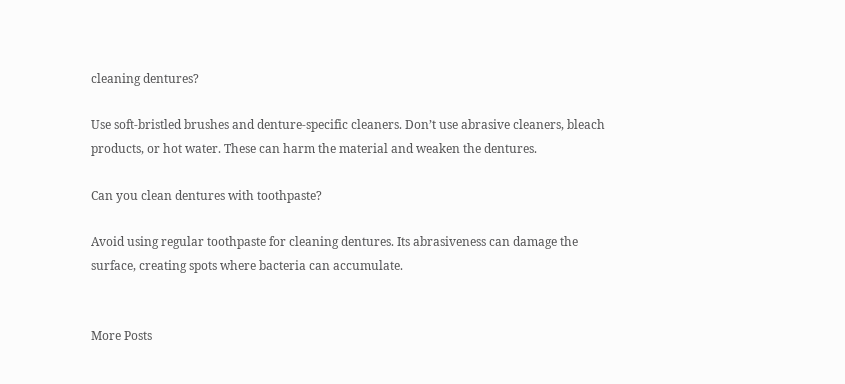cleaning dentures?

Use soft-bristled brushes and denture-specific cleaners. Don’t use abrasive cleaners, bleach products, or hot water. These can harm the material and weaken the dentures.

Can you clean dentures with toothpaste?

Avoid using regular toothpaste for cleaning dentures. Its abrasiveness can damage the surface, creating spots where bacteria can accumulate.


More Posts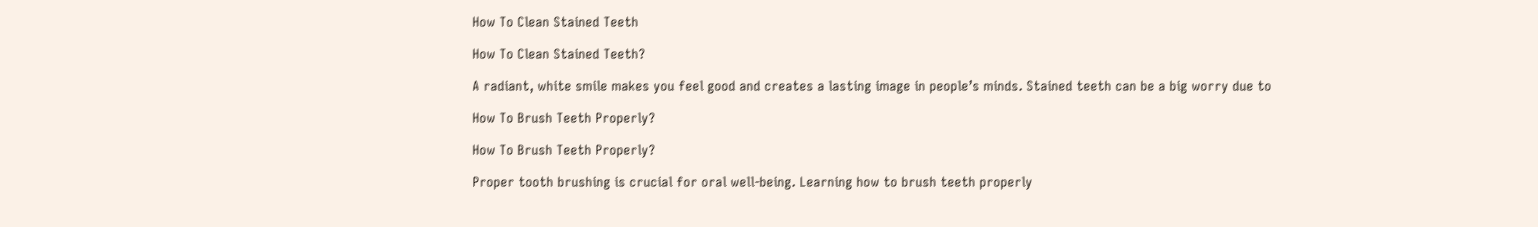How To Clean Stained Teeth

How To Clean Stained Teeth?

A radiant, white smile makes you feel good and creates a lasting image in people’s minds. Stained teeth can be a big worry due to

How To Brush Teeth Properly?

How To Brush Teeth Properly?

Proper tooth brushing is crucial for oral well-being. Learning how to brush teeth properly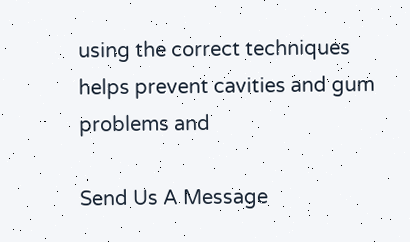using the correct techniques helps prevent cavities and gum problems and

Send Us A Message